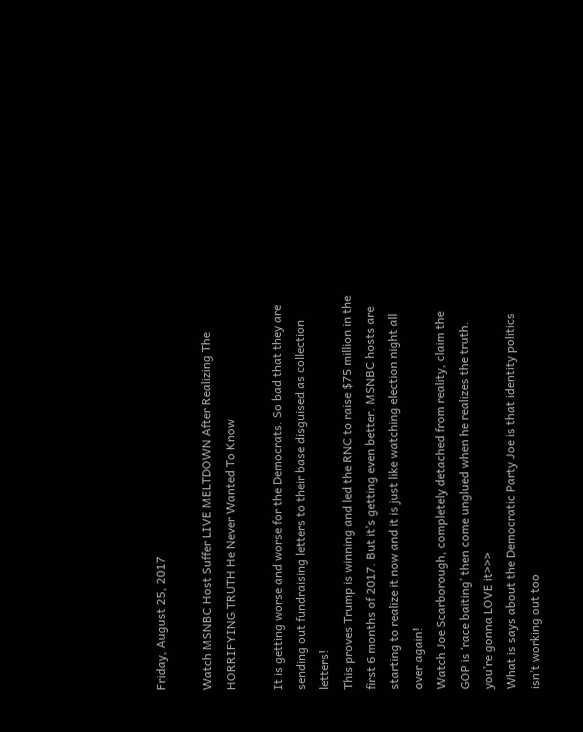Friday, August 25, 2017

Watch MSNBC Host Suffer LIVE MELTDOWN After Realizing The HORRIFYING TRUTH He Never Wanted To Know

It is getting worse and worse for the Democrats. So bad that they are sending out fundraising letters to their base disguised as collection letters!
This proves Trump is winning and led the RNC to raise $75 million in the first 6 months of 2017. But it’s getting even better. MSNBC hosts are starting to realize it now and it is just like watching election night all over again!
Watch Joe Scarborough, completely detached from reality, claim the GOP is ‘race baiting’ then come unglued when he realizes the truth. you’re gonna LOVE it>>>
What is says about the Democratic Party Joe is that identity politics isn’t working out too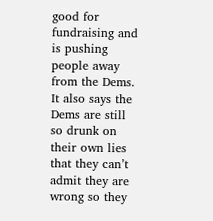good for fundraising and is pushing people away from the Dems.
It also says the Dems are still so drunk on their own lies that they can’t admit they are wrong so they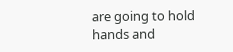are going to hold hands and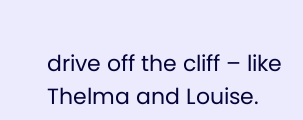drive off the cliff – like Thelma and Louise.